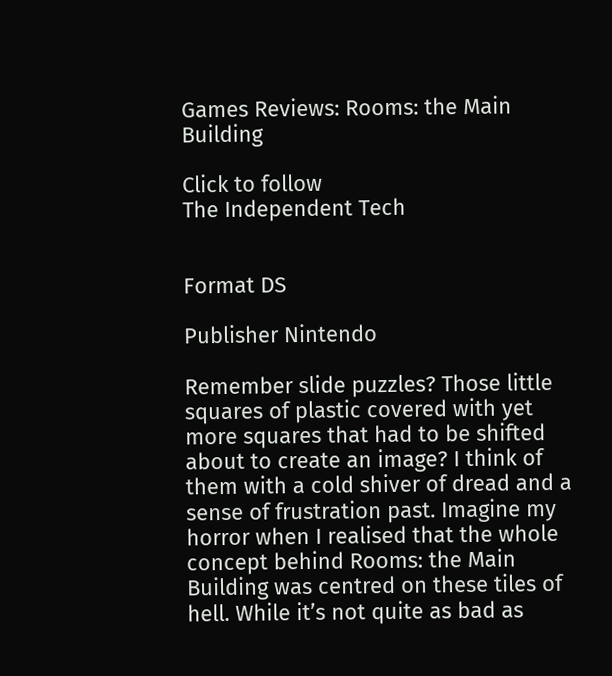Games Reviews: Rooms: the Main Building

Click to follow
The Independent Tech


Format DS

Publisher Nintendo

Remember slide puzzles? Those little squares of plastic covered with yet more squares that had to be shifted about to create an image? I think of them with a cold shiver of dread and a sense of frustration past. Imagine my horror when I realised that the whole concept behind Rooms: the Main Building was centred on these tiles of hell. While it’s not quite as bad as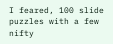I feared, 100 slide puzzles with a few nifty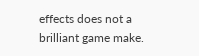effects does not a brilliant game make.